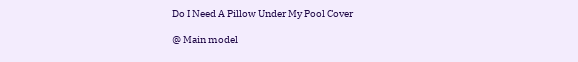Do I Need A Pillow Under My Pool Cover

@ Main model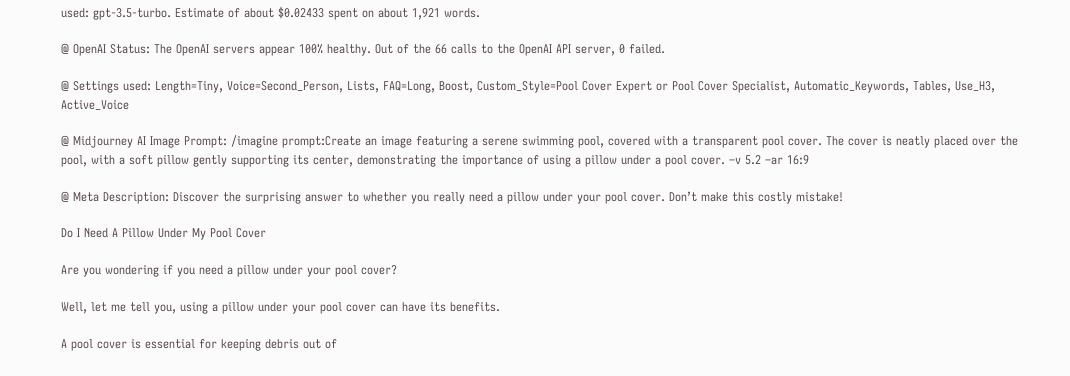used: gpt-3.5-turbo. Estimate of about $0.02433 spent on about 1,921 words.

@ OpenAI Status: The OpenAI servers appear 100% healthy. Out of the 66 calls to the OpenAI API server, 0 failed.

@ Settings used: Length=Tiny, Voice=Second_Person, Lists, FAQ=Long, Boost, Custom_Style=Pool Cover Expert or Pool Cover Specialist, Automatic_Keywords, Tables, Use_H3, Active_Voice

@ Midjourney AI Image Prompt: /imagine prompt:Create an image featuring a serene swimming pool, covered with a transparent pool cover. The cover is neatly placed over the pool, with a soft pillow gently supporting its center, demonstrating the importance of using a pillow under a pool cover. –v 5.2 –ar 16:9

@ Meta Description: Discover the surprising answer to whether you really need a pillow under your pool cover. Don’t make this costly mistake!

Do I Need A Pillow Under My Pool Cover

Are you wondering if you need a pillow under your pool cover?

Well, let me tell you, using a pillow under your pool cover can have its benefits.

A pool cover is essential for keeping debris out of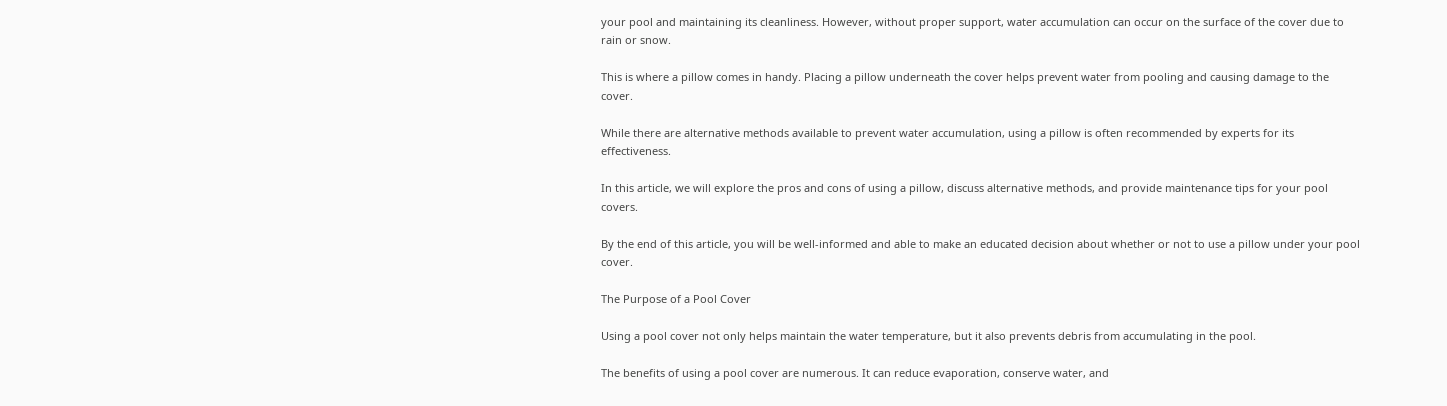your pool and maintaining its cleanliness. However, without proper support, water accumulation can occur on the surface of the cover due to rain or snow.

This is where a pillow comes in handy. Placing a pillow underneath the cover helps prevent water from pooling and causing damage to the cover.

While there are alternative methods available to prevent water accumulation, using a pillow is often recommended by experts for its effectiveness.

In this article, we will explore the pros and cons of using a pillow, discuss alternative methods, and provide maintenance tips for your pool covers.

By the end of this article, you will be well-informed and able to make an educated decision about whether or not to use a pillow under your pool cover.

The Purpose of a Pool Cover

Using a pool cover not only helps maintain the water temperature, but it also prevents debris from accumulating in the pool.

The benefits of using a pool cover are numerous. It can reduce evaporation, conserve water, and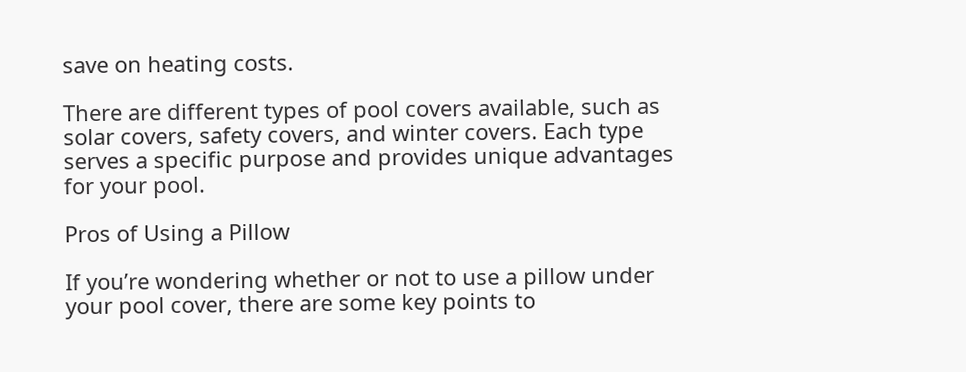save on heating costs.

There are different types of pool covers available, such as solar covers, safety covers, and winter covers. Each type serves a specific purpose and provides unique advantages for your pool.

Pros of Using a Pillow

If you’re wondering whether or not to use a pillow under your pool cover, there are some key points to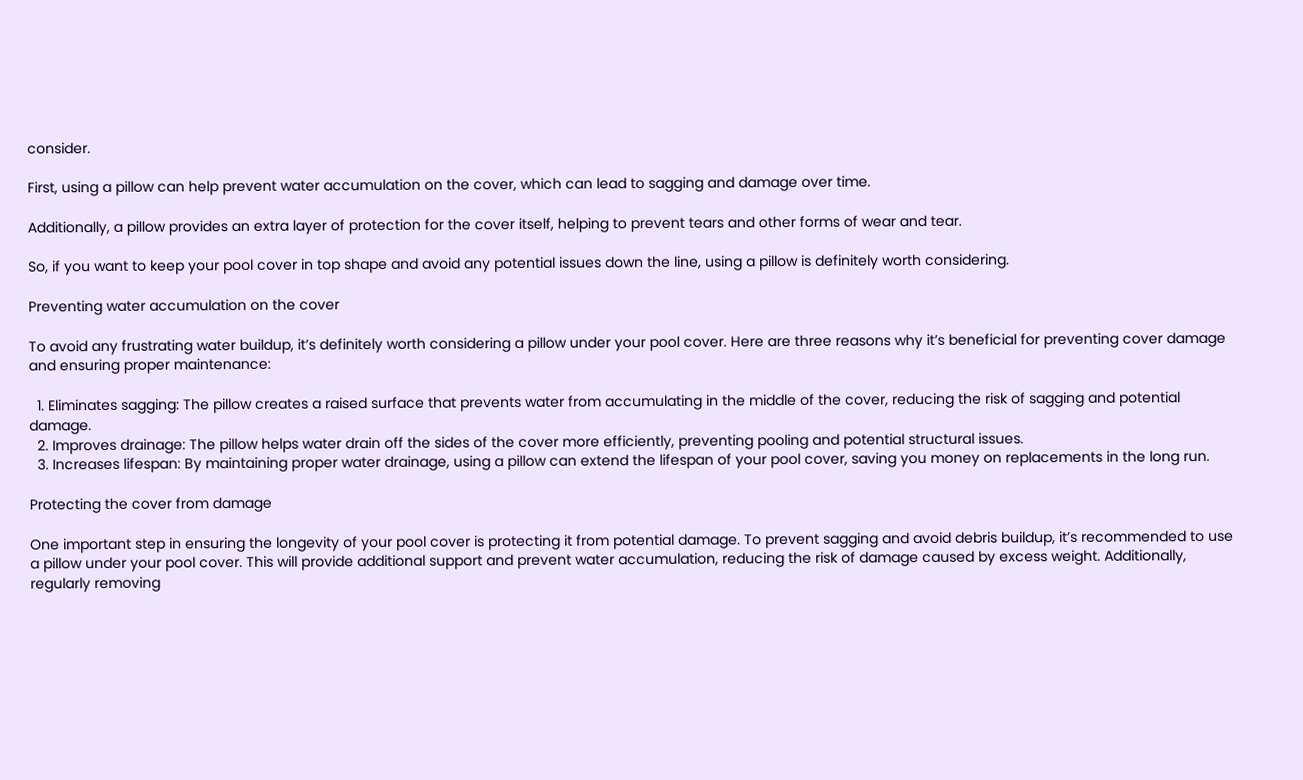consider.

First, using a pillow can help prevent water accumulation on the cover, which can lead to sagging and damage over time.

Additionally, a pillow provides an extra layer of protection for the cover itself, helping to prevent tears and other forms of wear and tear.

So, if you want to keep your pool cover in top shape and avoid any potential issues down the line, using a pillow is definitely worth considering.

Preventing water accumulation on the cover

To avoid any frustrating water buildup, it’s definitely worth considering a pillow under your pool cover. Here are three reasons why it’s beneficial for preventing cover damage and ensuring proper maintenance:

  1. Eliminates sagging: The pillow creates a raised surface that prevents water from accumulating in the middle of the cover, reducing the risk of sagging and potential damage.
  2. Improves drainage: The pillow helps water drain off the sides of the cover more efficiently, preventing pooling and potential structural issues.
  3. Increases lifespan: By maintaining proper water drainage, using a pillow can extend the lifespan of your pool cover, saving you money on replacements in the long run.

Protecting the cover from damage

One important step in ensuring the longevity of your pool cover is protecting it from potential damage. To prevent sagging and avoid debris buildup, it’s recommended to use a pillow under your pool cover. This will provide additional support and prevent water accumulation, reducing the risk of damage caused by excess weight. Additionally, regularly removing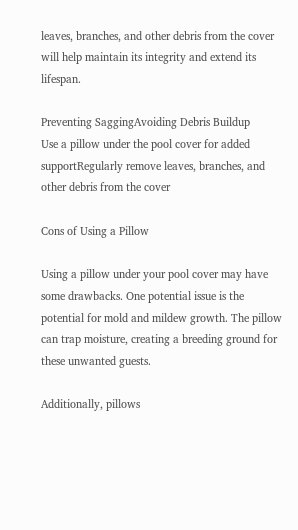leaves, branches, and other debris from the cover will help maintain its integrity and extend its lifespan.

Preventing SaggingAvoiding Debris Buildup
Use a pillow under the pool cover for added supportRegularly remove leaves, branches, and other debris from the cover

Cons of Using a Pillow

Using a pillow under your pool cover may have some drawbacks. One potential issue is the potential for mold and mildew growth. The pillow can trap moisture, creating a breeding ground for these unwanted guests.

Additionally, pillows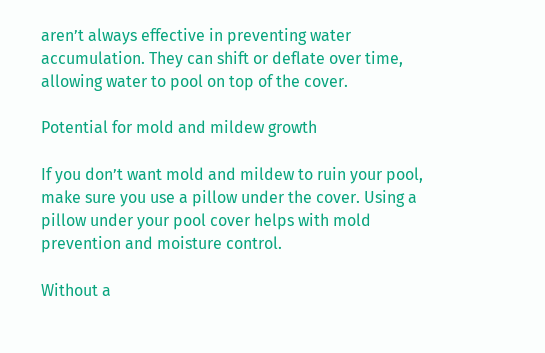aren’t always effective in preventing water accumulation. They can shift or deflate over time, allowing water to pool on top of the cover.

Potential for mold and mildew growth

If you don’t want mold and mildew to ruin your pool, make sure you use a pillow under the cover. Using a pillow under your pool cover helps with mold prevention and moisture control.

Without a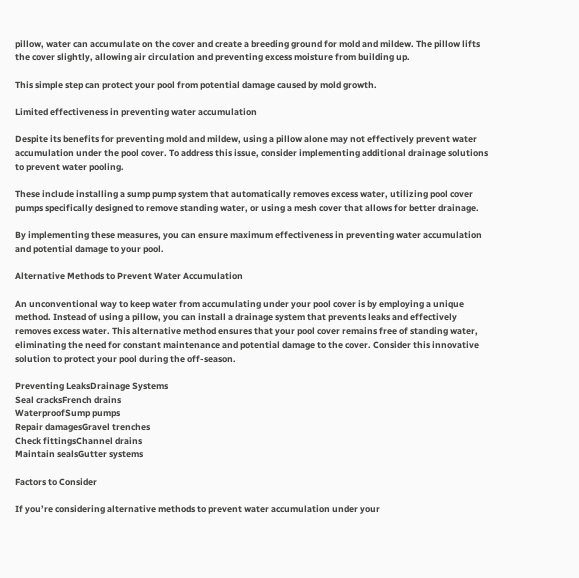pillow, water can accumulate on the cover and create a breeding ground for mold and mildew. The pillow lifts the cover slightly, allowing air circulation and preventing excess moisture from building up.

This simple step can protect your pool from potential damage caused by mold growth.

Limited effectiveness in preventing water accumulation

Despite its benefits for preventing mold and mildew, using a pillow alone may not effectively prevent water accumulation under the pool cover. To address this issue, consider implementing additional drainage solutions to prevent water pooling.

These include installing a sump pump system that automatically removes excess water, utilizing pool cover pumps specifically designed to remove standing water, or using a mesh cover that allows for better drainage.

By implementing these measures, you can ensure maximum effectiveness in preventing water accumulation and potential damage to your pool.

Alternative Methods to Prevent Water Accumulation

An unconventional way to keep water from accumulating under your pool cover is by employing a unique method. Instead of using a pillow, you can install a drainage system that prevents leaks and effectively removes excess water. This alternative method ensures that your pool cover remains free of standing water, eliminating the need for constant maintenance and potential damage to the cover. Consider this innovative solution to protect your pool during the off-season.

Preventing LeaksDrainage Systems
Seal cracksFrench drains
WaterproofSump pumps
Repair damagesGravel trenches
Check fittingsChannel drains
Maintain sealsGutter systems

Factors to Consider

If you’re considering alternative methods to prevent water accumulation under your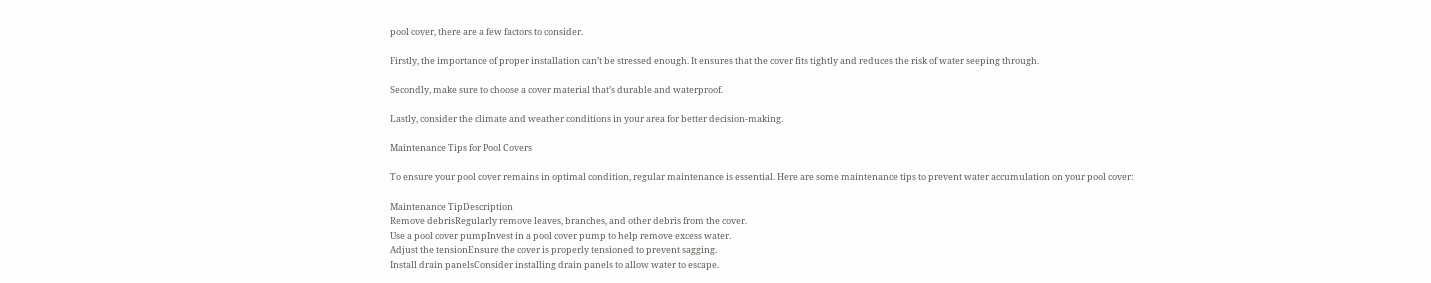pool cover, there are a few factors to consider.

Firstly, the importance of proper installation can’t be stressed enough. It ensures that the cover fits tightly and reduces the risk of water seeping through.

Secondly, make sure to choose a cover material that’s durable and waterproof.

Lastly, consider the climate and weather conditions in your area for better decision-making.

Maintenance Tips for Pool Covers

To ensure your pool cover remains in optimal condition, regular maintenance is essential. Here are some maintenance tips to prevent water accumulation on your pool cover:

Maintenance TipDescription
Remove debrisRegularly remove leaves, branches, and other debris from the cover.
Use a pool cover pumpInvest in a pool cover pump to help remove excess water.
Adjust the tensionEnsure the cover is properly tensioned to prevent sagging.
Install drain panelsConsider installing drain panels to allow water to escape.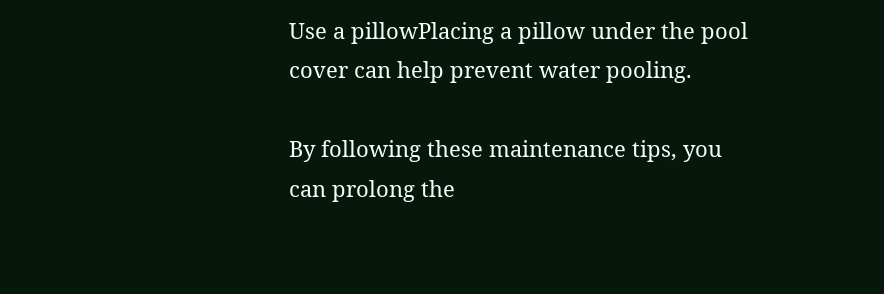Use a pillowPlacing a pillow under the pool cover can help prevent water pooling.

By following these maintenance tips, you can prolong the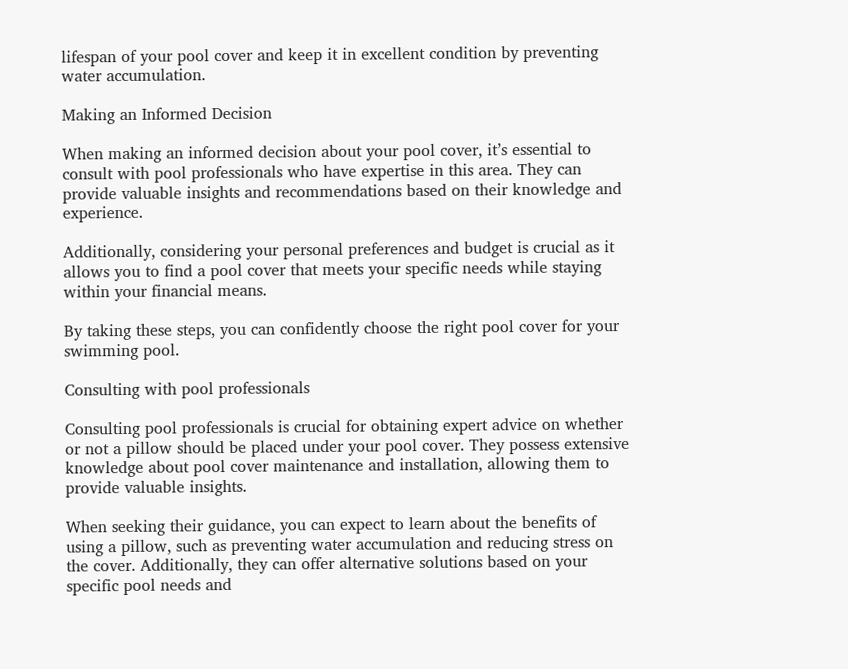lifespan of your pool cover and keep it in excellent condition by preventing water accumulation.

Making an Informed Decision

When making an informed decision about your pool cover, it’s essential to consult with pool professionals who have expertise in this area. They can provide valuable insights and recommendations based on their knowledge and experience.

Additionally, considering your personal preferences and budget is crucial as it allows you to find a pool cover that meets your specific needs while staying within your financial means.

By taking these steps, you can confidently choose the right pool cover for your swimming pool.

Consulting with pool professionals

Consulting pool professionals is crucial for obtaining expert advice on whether or not a pillow should be placed under your pool cover. They possess extensive knowledge about pool cover maintenance and installation, allowing them to provide valuable insights.

When seeking their guidance, you can expect to learn about the benefits of using a pillow, such as preventing water accumulation and reducing stress on the cover. Additionally, they can offer alternative solutions based on your specific pool needs and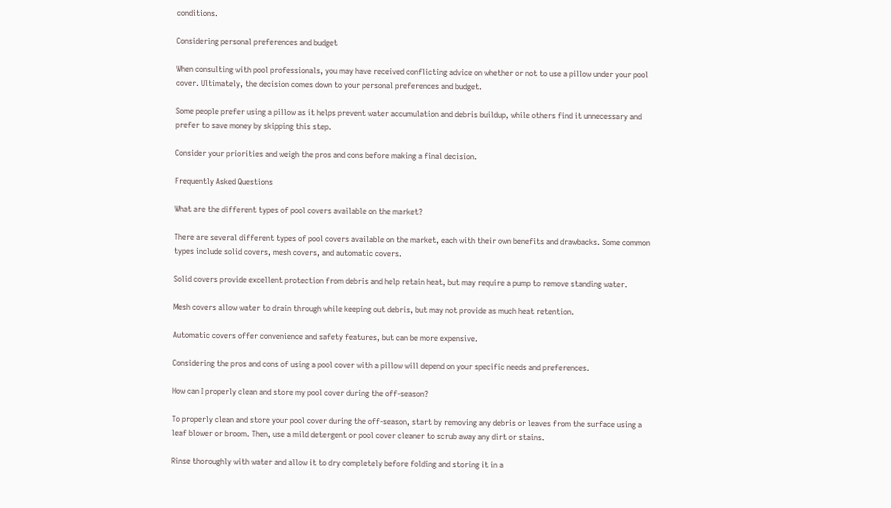conditions.

Considering personal preferences and budget

When consulting with pool professionals, you may have received conflicting advice on whether or not to use a pillow under your pool cover. Ultimately, the decision comes down to your personal preferences and budget.

Some people prefer using a pillow as it helps prevent water accumulation and debris buildup, while others find it unnecessary and prefer to save money by skipping this step.

Consider your priorities and weigh the pros and cons before making a final decision.

Frequently Asked Questions

What are the different types of pool covers available on the market?

There are several different types of pool covers available on the market, each with their own benefits and drawbacks. Some common types include solid covers, mesh covers, and automatic covers.

Solid covers provide excellent protection from debris and help retain heat, but may require a pump to remove standing water.

Mesh covers allow water to drain through while keeping out debris, but may not provide as much heat retention.

Automatic covers offer convenience and safety features, but can be more expensive.

Considering the pros and cons of using a pool cover with a pillow will depend on your specific needs and preferences.

How can I properly clean and store my pool cover during the off-season?

To properly clean and store your pool cover during the off-season, start by removing any debris or leaves from the surface using a leaf blower or broom. Then, use a mild detergent or pool cover cleaner to scrub away any dirt or stains.

Rinse thoroughly with water and allow it to dry completely before folding and storing it in a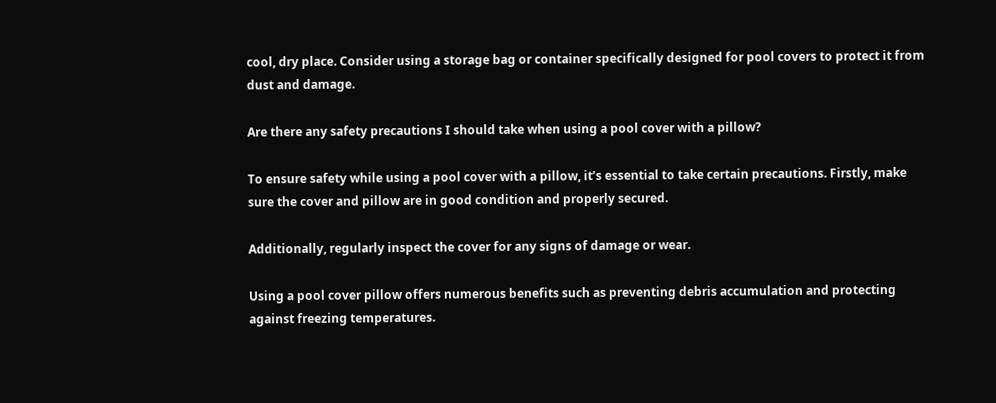cool, dry place. Consider using a storage bag or container specifically designed for pool covers to protect it from dust and damage.

Are there any safety precautions I should take when using a pool cover with a pillow?

To ensure safety while using a pool cover with a pillow, it’s essential to take certain precautions. Firstly, make sure the cover and pillow are in good condition and properly secured.

Additionally, regularly inspect the cover for any signs of damage or wear.

Using a pool cover pillow offers numerous benefits such as preventing debris accumulation and protecting against freezing temperatures.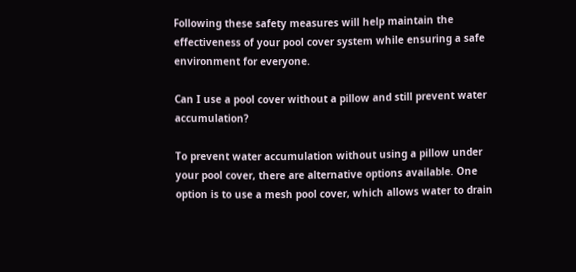Following these safety measures will help maintain the effectiveness of your pool cover system while ensuring a safe environment for everyone.

Can I use a pool cover without a pillow and still prevent water accumulation?

To prevent water accumulation without using a pillow under your pool cover, there are alternative options available. One option is to use a mesh pool cover, which allows water to drain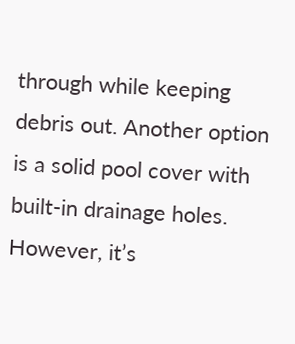through while keeping debris out. Another option is a solid pool cover with built-in drainage holes. However, it’s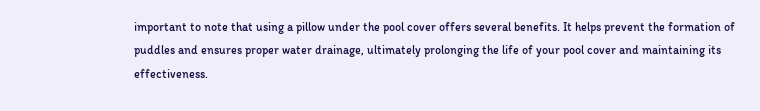important to note that using a pillow under the pool cover offers several benefits. It helps prevent the formation of puddles and ensures proper water drainage, ultimately prolonging the life of your pool cover and maintaining its effectiveness.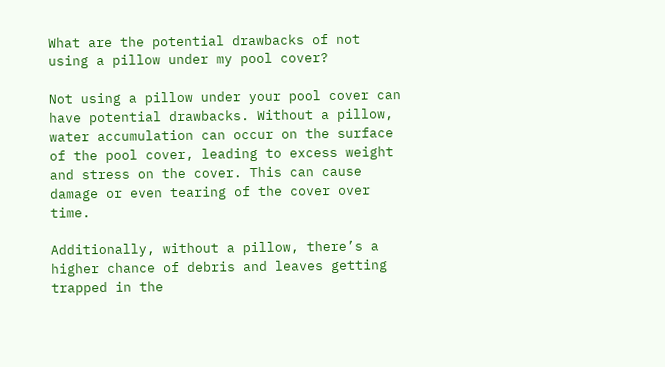What are the potential drawbacks of not using a pillow under my pool cover?

Not using a pillow under your pool cover can have potential drawbacks. Without a pillow, water accumulation can occur on the surface of the pool cover, leading to excess weight and stress on the cover. This can cause damage or even tearing of the cover over time.

Additionally, without a pillow, there’s a higher chance of debris and leaves getting trapped in the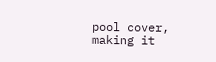pool cover, making it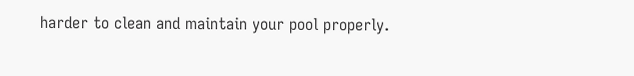harder to clean and maintain your pool properly.